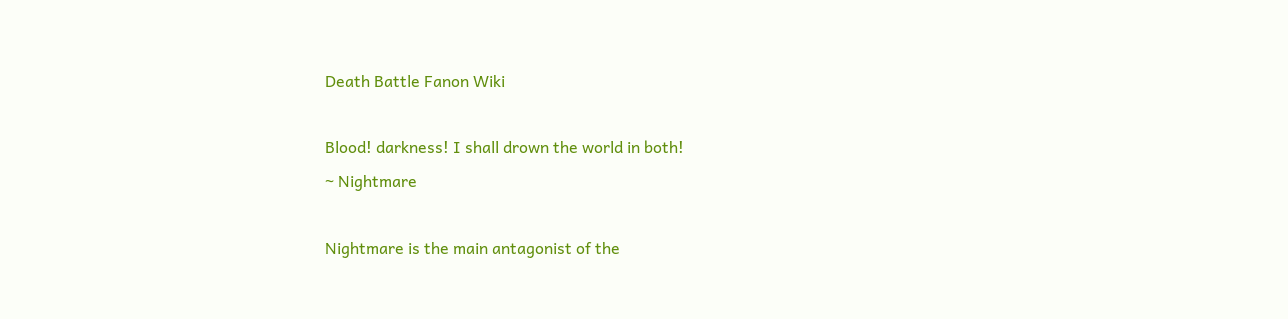Death Battle Fanon Wiki

Blood! darkness! I shall drown the world in both!
~ Nightmare

Nightmare is the main antagonist of the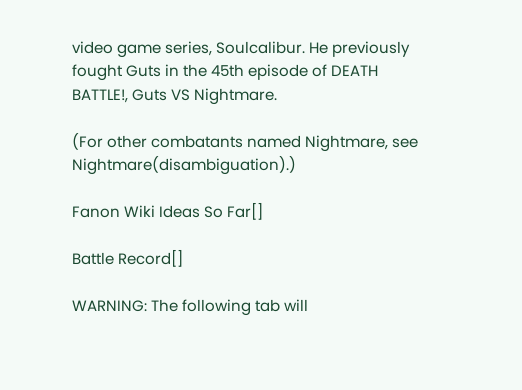video game series, Soulcalibur. He previously fought Guts in the 45th episode of DEATH BATTLE!, Guts VS Nightmare.

(For other combatants named Nightmare, see Nightmare(disambiguation).)

Fanon Wiki Ideas So Far[]

Battle Record[]

WARNING: The following tab will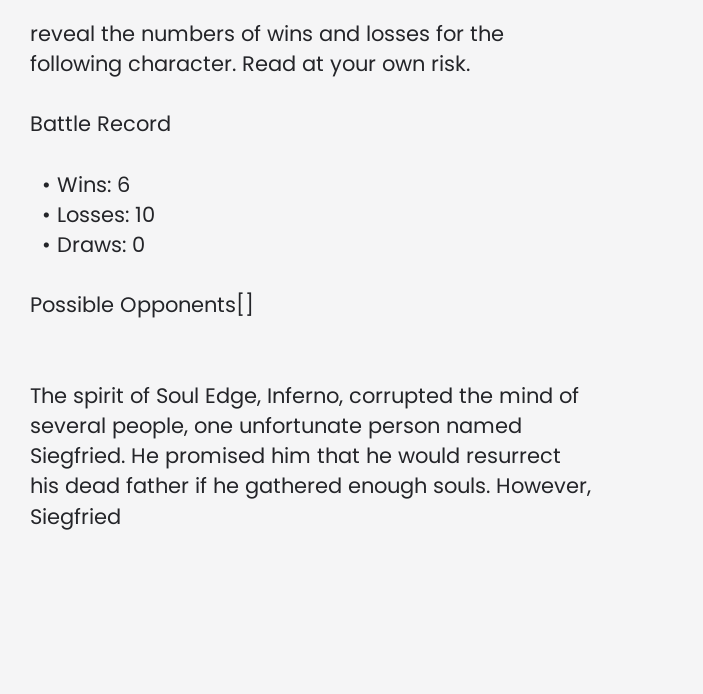reveal the numbers of wins and losses for the following character. Read at your own risk.

Battle Record

  • Wins: 6
  • Losses: 10
  • Draws: 0

Possible Opponents[]


The spirit of Soul Edge, Inferno, corrupted the mind of several people, one unfortunate person named Siegfried. He promised him that he would resurrect his dead father if he gathered enough souls. However, Siegfried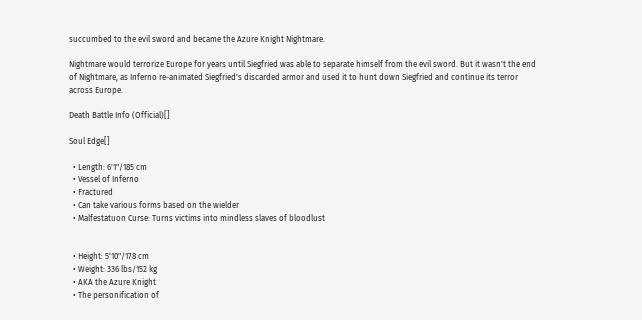succumbed to the evil sword and became the Azure Knight Nightmare.

Nightmare would terrorize Europe for years until Siegfried was able to separate himself from the evil sword. But it wasn't the end of Nightmare, as Inferno re-animated Siegfried's discarded armor and used it to hunt down Siegfried and continue its terror across Europe.

Death Battle Info (Official)[]

Soul Edge[]

  • Length: 6'1"/185 cm
  • Vessel of Inferno
  • Fractured
  • Can take various forms based on the wielder
  • Malfestatuon Curse: Turns victims into mindless slaves of bloodlust


  • Height: 5'10"/178 cm
  • Weight: 336 lbs/152 kg
  • AKA the Azure Knight
  • The personification of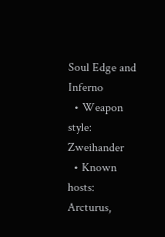Soul Edge and Inferno
  • Weapon style: Zweihander
  • Known hosts: Arcturus,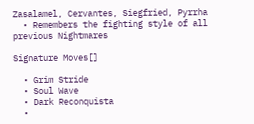Zasalamel, Cervantes, Siegfried, Pyrrha
  • Remembers the fighting style of all previous Nightmares

Signature Moves[]

  • Grim Stride
  • Soul Wave
  • Dark Reconquista
  •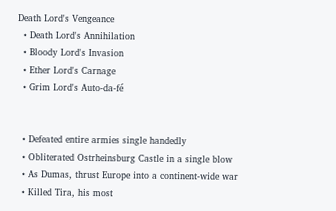Death Lord's Vengeance
  • Death Lord's Annihilation
  • Bloody Lord's Invasion
  • Ether Lord's Carnage
  • Grim Lord's Auto-da-fé


  • Defeated entire armies single handedly
  • Obliterated Ostrheinsburg Castle in a single blow
  • As Dumas, thrust Europe into a continent-wide war
  • Killed Tira, his most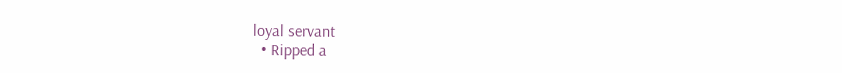loyal servant
  • Ripped a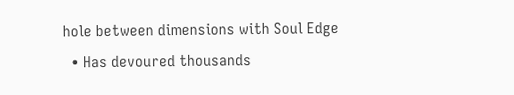hole between dimensions with Soul Edge
  • Has devoured thousands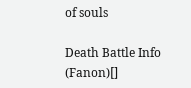of souls

Death Battle Info (Fanon)[]